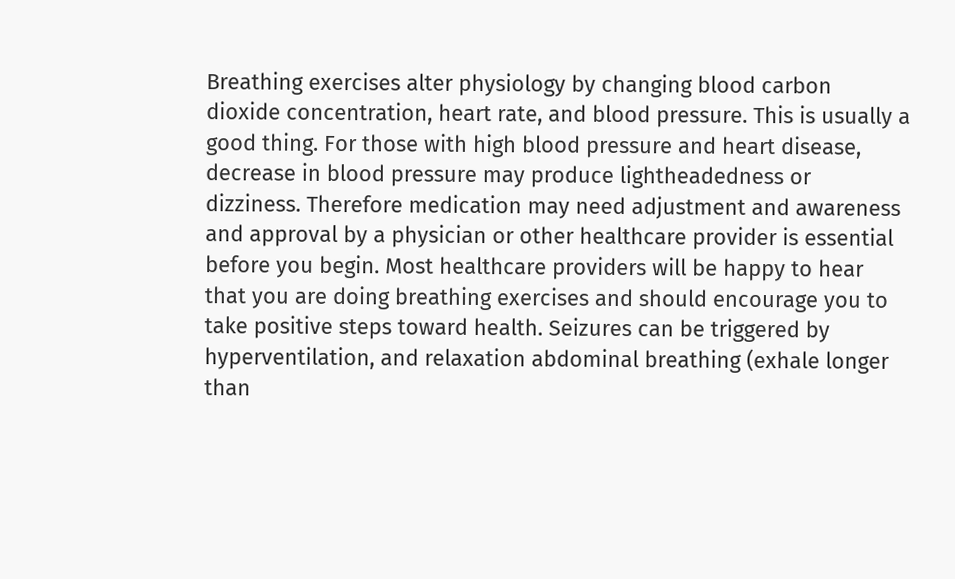Breathing exercises alter physiology by changing blood carbon dioxide concentration, heart rate, and blood pressure. This is usually a good thing. For those with high blood pressure and heart disease, decrease in blood pressure may produce lightheadedness or dizziness. Therefore medication may need adjustment and awareness and approval by a physician or other healthcare provider is essential before you begin. Most healthcare providers will be happy to hear that you are doing breathing exercises and should encourage you to take positive steps toward health. Seizures can be triggered by hyperventilation, and relaxation abdominal breathing (exhale longer than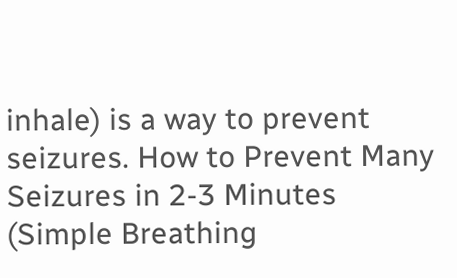inhale) is a way to prevent seizures. How to Prevent Many Seizures in 2-3 Minutes (Simple Breathing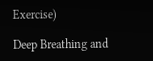Exercise)

Deep Breathing and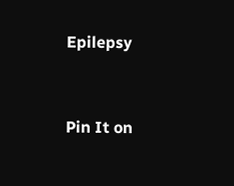Epilepsy


Pin It on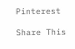Pinterest

Share This